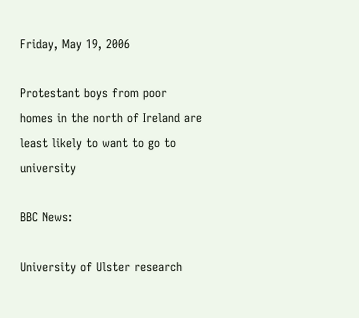Friday, May 19, 2006

Protestant boys from poor homes in the north of Ireland are least likely to want to go to university

BBC News:

University of Ulster research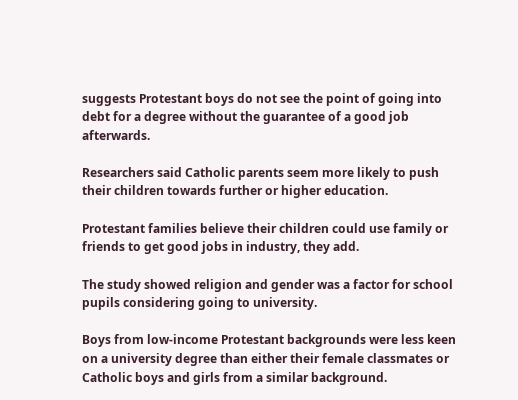suggests Protestant boys do not see the point of going into debt for a degree without the guarantee of a good job afterwards.

Researchers said Catholic parents seem more likely to push their children towards further or higher education.

Protestant families believe their children could use family or friends to get good jobs in industry, they add.

The study showed religion and gender was a factor for school pupils considering going to university.

Boys from low-income Protestant backgrounds were less keen on a university degree than either their female classmates or Catholic boys and girls from a similar background.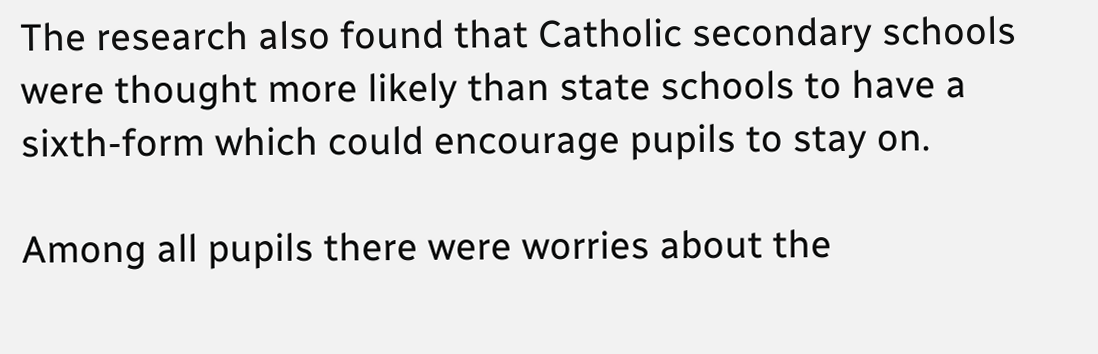The research also found that Catholic secondary schools were thought more likely than state schools to have a sixth-form which could encourage pupils to stay on.

Among all pupils there were worries about the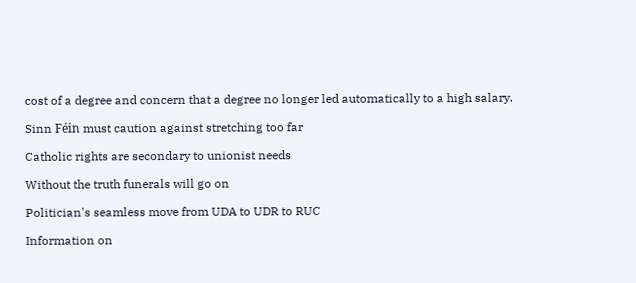cost of a degree and concern that a degree no longer led automatically to a high salary.

Sinn Féin must caution against stretching too far

Catholic rights are secondary to unionist needs

Without the truth funerals will go on

Politician's seamless move from UDA to UDR to RUC

Information on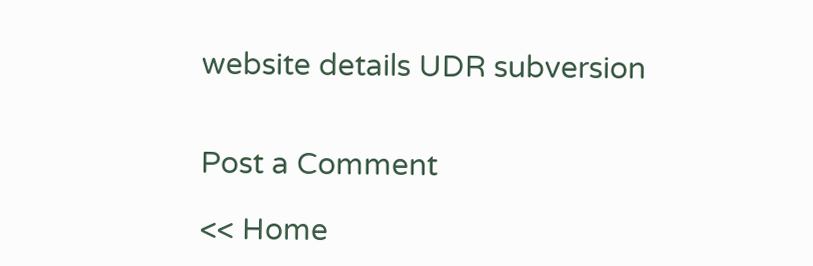website details UDR subversion


Post a Comment

<< Home